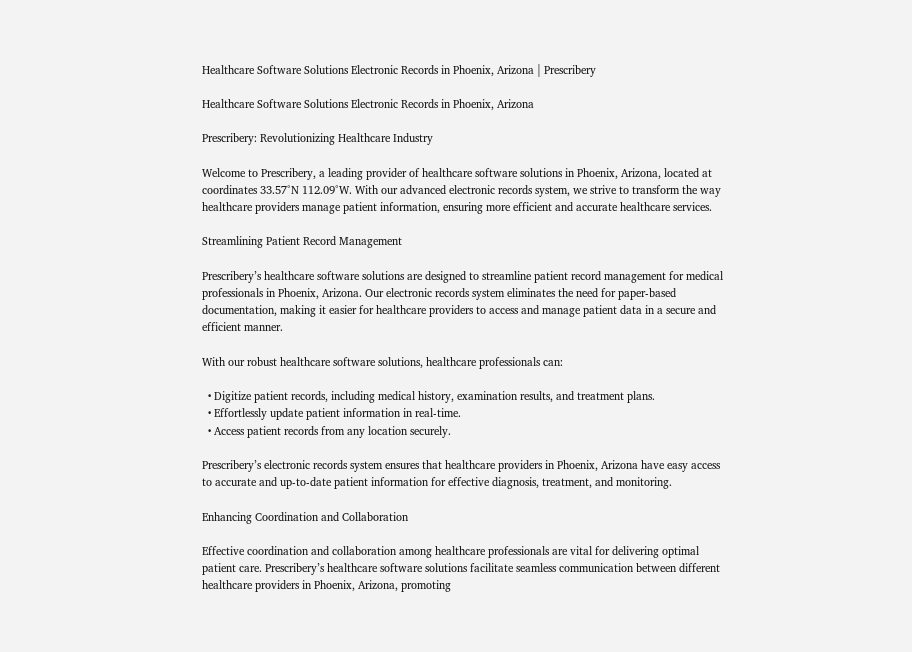Healthcare Software Solutions Electronic Records in Phoenix, Arizona | Prescribery

Healthcare Software Solutions Electronic Records in Phoenix, Arizona

Prescribery: Revolutionizing Healthcare Industry

Welcome to Prescribery, a leading provider of healthcare software solutions in Phoenix, Arizona, located at coordinates 33.57°N 112.09°W. With our advanced electronic records system, we strive to transform the way healthcare providers manage patient information, ensuring more efficient and accurate healthcare services.

Streamlining Patient Record Management

Prescribery’s healthcare software solutions are designed to streamline patient record management for medical professionals in Phoenix, Arizona. Our electronic records system eliminates the need for paper-based documentation, making it easier for healthcare providers to access and manage patient data in a secure and efficient manner.

With our robust healthcare software solutions, healthcare professionals can:

  • Digitize patient records, including medical history, examination results, and treatment plans.
  • Effortlessly update patient information in real-time.
  • Access patient records from any location securely.

Prescribery’s electronic records system ensures that healthcare providers in Phoenix, Arizona have easy access to accurate and up-to-date patient information for effective diagnosis, treatment, and monitoring.

Enhancing Coordination and Collaboration

Effective coordination and collaboration among healthcare professionals are vital for delivering optimal patient care. Prescribery’s healthcare software solutions facilitate seamless communication between different healthcare providers in Phoenix, Arizona, promoting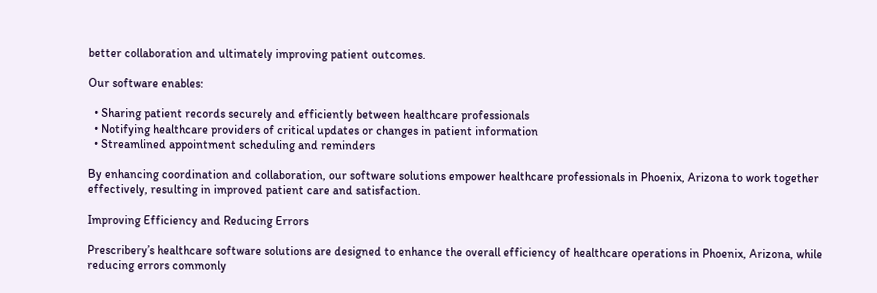better collaboration and ultimately improving patient outcomes.

Our software enables:

  • Sharing patient records securely and efficiently between healthcare professionals
  • Notifying healthcare providers of critical updates or changes in patient information
  • Streamlined appointment scheduling and reminders

By enhancing coordination and collaboration, our software solutions empower healthcare professionals in Phoenix, Arizona to work together effectively, resulting in improved patient care and satisfaction.

Improving Efficiency and Reducing Errors

Prescribery’s healthcare software solutions are designed to enhance the overall efficiency of healthcare operations in Phoenix, Arizona, while reducing errors commonly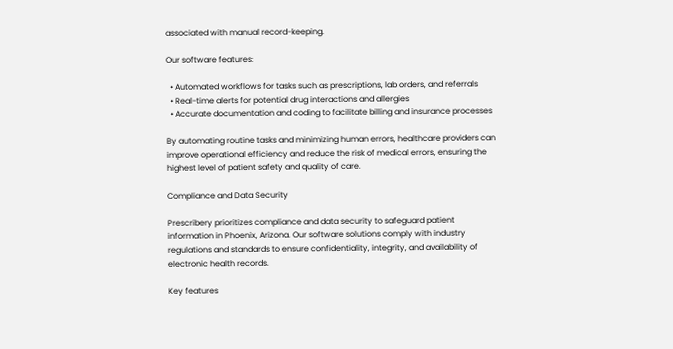associated with manual record-keeping.

Our software features:

  • Automated workflows for tasks such as prescriptions, lab orders, and referrals
  • Real-time alerts for potential drug interactions and allergies
  • Accurate documentation and coding to facilitate billing and insurance processes

By automating routine tasks and minimizing human errors, healthcare providers can improve operational efficiency and reduce the risk of medical errors, ensuring the highest level of patient safety and quality of care.

Compliance and Data Security

Prescribery prioritizes compliance and data security to safeguard patient information in Phoenix, Arizona. Our software solutions comply with industry regulations and standards to ensure confidentiality, integrity, and availability of electronic health records.

Key features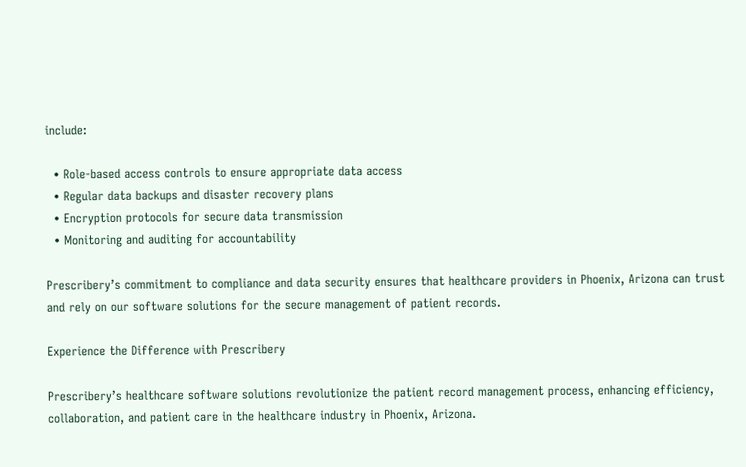include:

  • Role-based access controls to ensure appropriate data access
  • Regular data backups and disaster recovery plans
  • Encryption protocols for secure data transmission
  • Monitoring and auditing for accountability

Prescribery’s commitment to compliance and data security ensures that healthcare providers in Phoenix, Arizona can trust and rely on our software solutions for the secure management of patient records.

Experience the Difference with Prescribery

Prescribery’s healthcare software solutions revolutionize the patient record management process, enhancing efficiency, collaboration, and patient care in the healthcare industry in Phoenix, Arizona.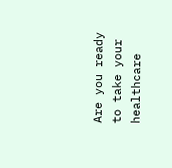Are you ready to take your healthcare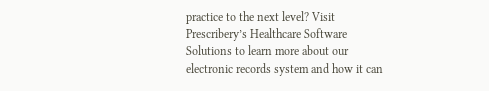practice to the next level? Visit Prescribery’s Healthcare Software Solutions to learn more about our electronic records system and how it can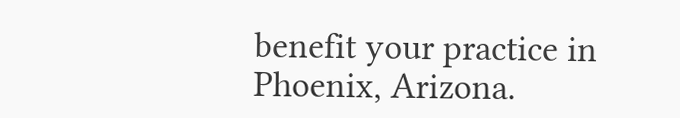benefit your practice in Phoenix, Arizona.